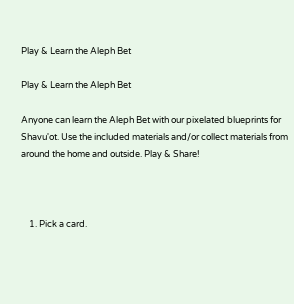Play & Learn the Aleph Bet

Play & Learn the Aleph Bet

Anyone can learn the Aleph Bet with our pixelated blueprints for Shavu'ot. Use the included materials and/or collect materials from around the home and outside. Play & Share!



    1. Pick a card.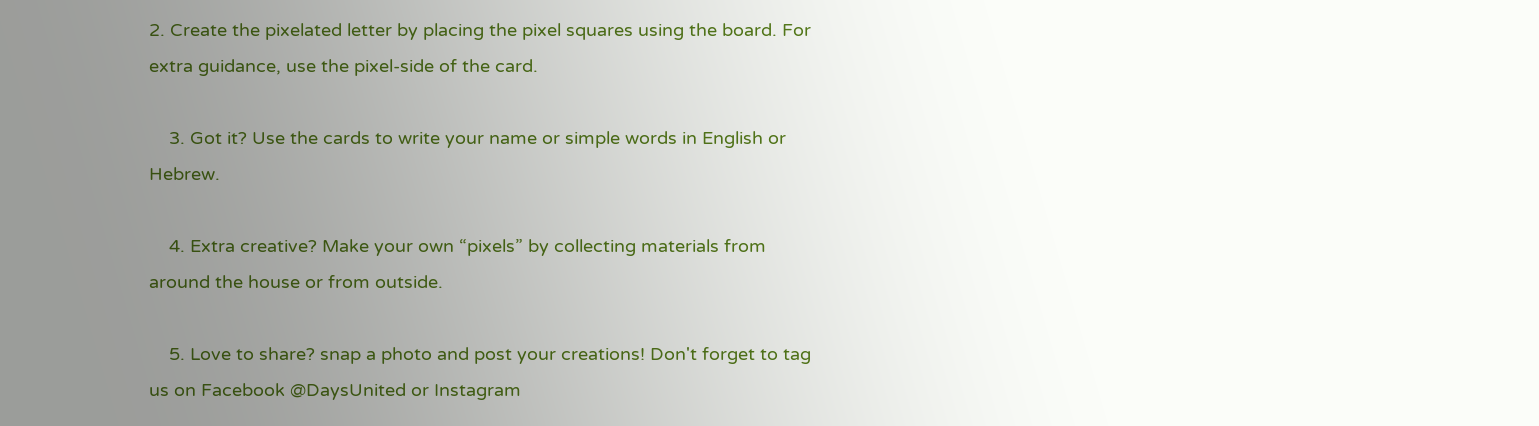2. Create the pixelated letter by placing the pixel squares using the board. For extra guidance, use the pixel-side of the card.

    3. Got it? Use the cards to write your name or simple words in English or Hebrew.

    4. Extra creative? Make your own “pixels” by collecting materials from around the house or from outside.

    5. Love to share? snap a photo and post your creations! Don't forget to tag us on Facebook @DaysUnited or Instagram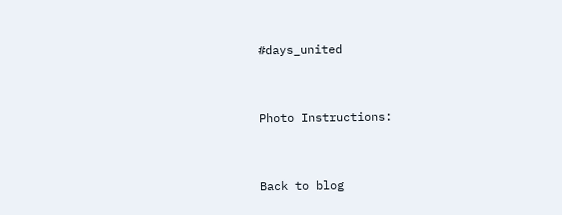#days_united


Photo Instructions:


Back to blog